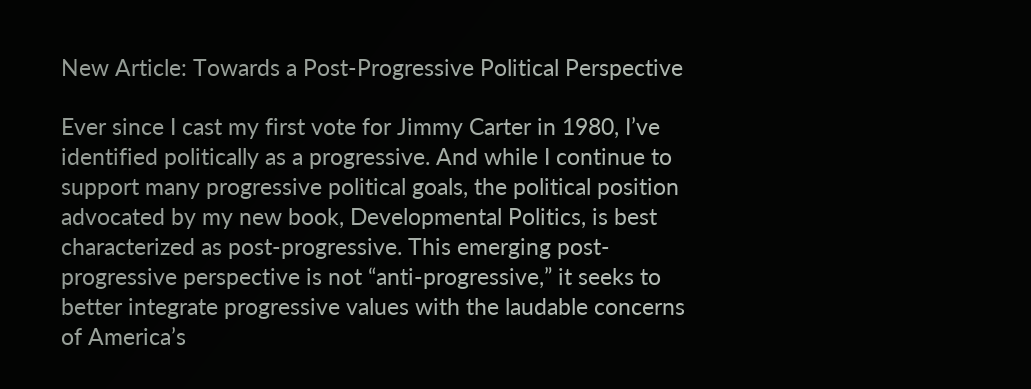New Article: Towards a Post-Progressive Political Perspective

Ever since I cast my first vote for Jimmy Carter in 1980, I’ve identified politically as a progressive. And while I continue to support many progressive political goals, the political position advocated by my new book, Developmental Politics, is best characterized as post-progressive. This emerging post-progressive perspective is not “anti-progressive,” it seeks to better integrate progressive values with the laudable concerns of America’s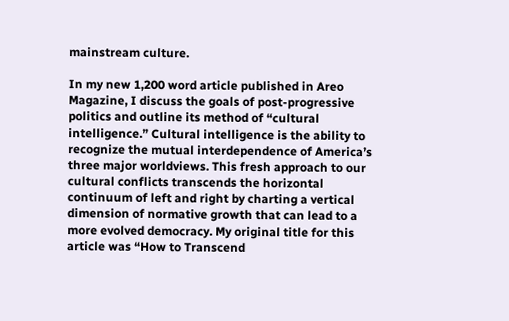mainstream culture.

In my new 1,200 word article published in Areo Magazine, I discuss the goals of post-progressive politics and outline its method of “cultural intelligence.” Cultural intelligence is the ability to recognize the mutual interdependence of America’s three major worldviews. This fresh approach to our cultural conflicts transcends the horizontal continuum of left and right by charting a vertical dimension of normative growth that can lead to a more evolved democracy. My original title for this article was “How to Transcend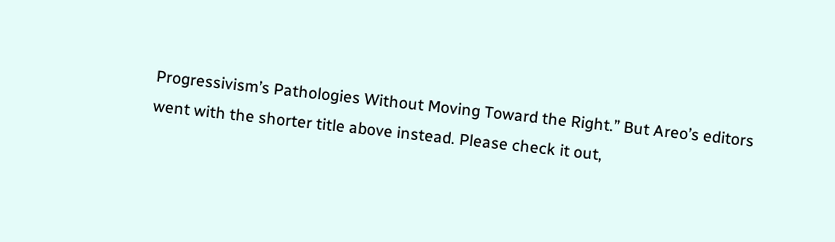Progressivism’s Pathologies Without Moving Toward the Right.” But Areo’s editors went with the shorter title above instead. Please check it out,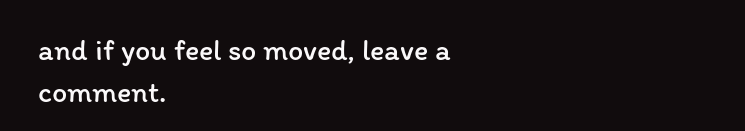and if you feel so moved, leave a comment.